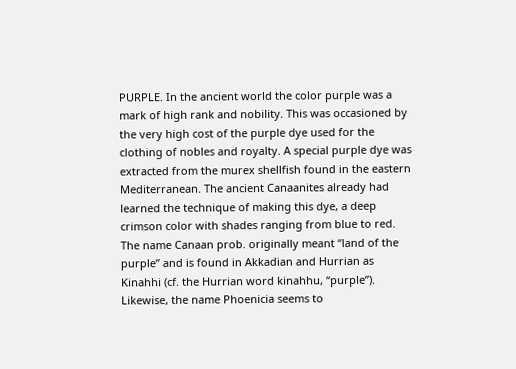PURPLE. In the ancient world the color purple was a mark of high rank and nobility. This was occasioned by the very high cost of the purple dye used for the clothing of nobles and royalty. A special purple dye was extracted from the murex shellfish found in the eastern Mediterranean. The ancient Canaanites already had learned the technique of making this dye, a deep crimson color with shades ranging from blue to red. The name Canaan prob. originally meant “land of the purple” and is found in Akkadian and Hurrian as Kinahhi (cf. the Hurrian word kinahhu, “purple”). Likewise, the name Phoenicia seems to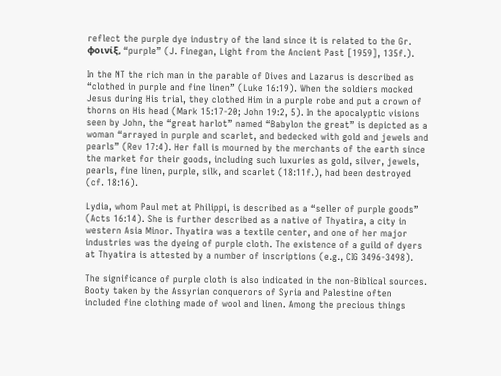reflect the purple dye industry of the land since it is related to the Gr. φοινίξ, “purple” (J. Finegan, Light from the Ancient Past [1959], 135f.).

In the NT the rich man in the parable of Dives and Lazarus is described as “clothed in purple and fine linen” (Luke 16:19). When the soldiers mocked Jesus during His trial, they clothed Him in a purple robe and put a crown of thorns on His head (Mark 15:17-20; John 19:2, 5). In the apocalyptic visions seen by John, the “great harlot” named “Babylon the great” is depicted as a woman “arrayed in purple and scarlet, and bedecked with gold and jewels and pearls” (Rev 17:4). Her fall is mourned by the merchants of the earth since the market for their goods, including such luxuries as gold, silver, jewels, pearls, fine linen, purple, silk, and scarlet (18:11f.), had been destroyed (cf. 18:16).

Lydia, whom Paul met at Philippi, is described as a “seller of purple goods” (Acts 16:14). She is further described as a native of Thyatira, a city in western Asia Minor. Thyatira was a textile center, and one of her major industries was the dyeing of purple cloth. The existence of a guild of dyers at Thyatira is attested by a number of inscriptions (e.g., CIG 3496-3498).

The significance of purple cloth is also indicated in the non-Biblical sources. Booty taken by the Assyrian conquerors of Syria and Palestine often included fine clothing made of wool and linen. Among the precious things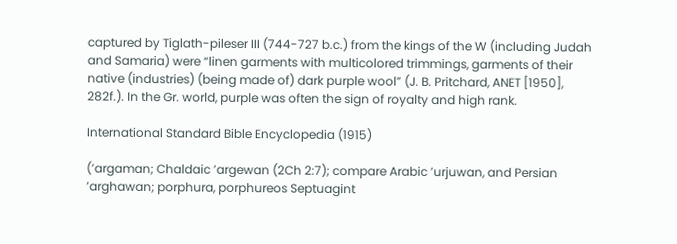captured by Tiglath-pileser III (744-727 b.c.) from the kings of the W (including Judah and Samaria) were “linen garments with multicolored trimmings, garments of their native (industries) (being made of) dark purple wool” (J. B. Pritchard, ANET [1950], 282f.). In the Gr. world, purple was often the sign of royalty and high rank.

International Standard Bible Encyclopedia (1915)

(’argaman; Chaldaic ’argewan (2Ch 2:7); compare Arabic ’urjuwan, and Persian ’arghawan; porphura, porphureos Septuagint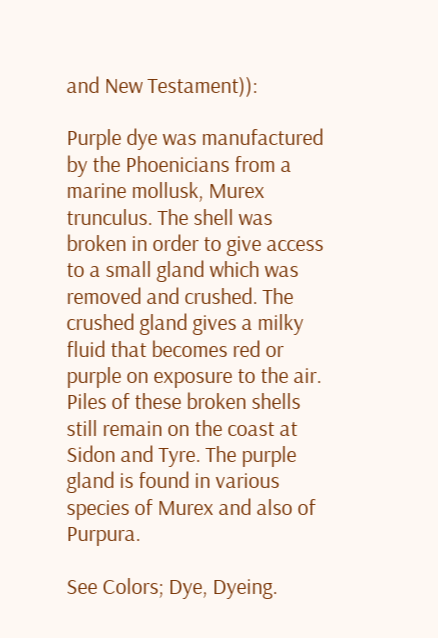and New Testament)):

Purple dye was manufactured by the Phoenicians from a marine mollusk, Murex trunculus. The shell was broken in order to give access to a small gland which was removed and crushed. The crushed gland gives a milky fluid that becomes red or purple on exposure to the air. Piles of these broken shells still remain on the coast at Sidon and Tyre. The purple gland is found in various species of Murex and also of Purpura.

See Colors; Dye, Dyeing.